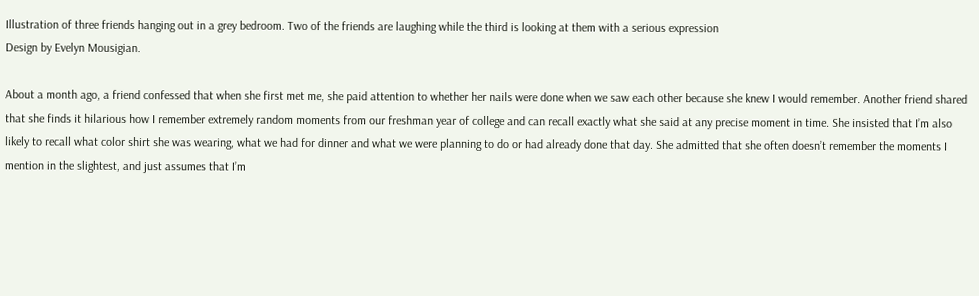Illustration of three friends hanging out in a grey bedroom. Two of the friends are laughing while the third is looking at them with a serious expression
Design by Evelyn Mousigian.

About a month ago, a friend confessed that when she first met me, she paid attention to whether her nails were done when we saw each other because she knew I would remember. Another friend shared that she finds it hilarious how I remember extremely random moments from our freshman year of college and can recall exactly what she said at any precise moment in time. She insisted that I’m also likely to recall what color shirt she was wearing, what we had for dinner and what we were planning to do or had already done that day. She admitted that she often doesn’t remember the moments I mention in the slightest, and just assumes that I’m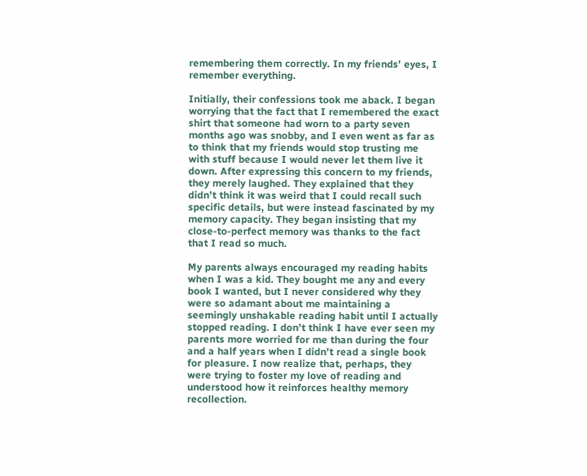remembering them correctly. In my friends’ eyes, I remember everything.

Initially, their confessions took me aback. I began worrying that the fact that I remembered the exact shirt that someone had worn to a party seven months ago was snobby, and I even went as far as to think that my friends would stop trusting me with stuff because I would never let them live it down. After expressing this concern to my friends, they merely laughed. They explained that they didn’t think it was weird that I could recall such specific details, but were instead fascinated by my memory capacity. They began insisting that my close-to-perfect memory was thanks to the fact that I read so much.

My parents always encouraged my reading habits when I was a kid. They bought me any and every book I wanted, but I never considered why they were so adamant about me maintaining a seemingly unshakable reading habit until I actually stopped reading. I don’t think I have ever seen my parents more worried for me than during the four and a half years when I didn’t read a single book for pleasure. I now realize that, perhaps, they were trying to foster my love of reading and understood how it reinforces healthy memory recollection.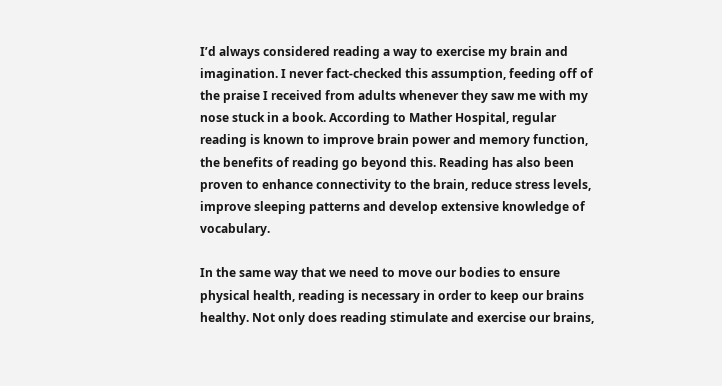I’d always considered reading a way to exercise my brain and imagination. I never fact-checked this assumption, feeding off of the praise I received from adults whenever they saw me with my nose stuck in a book. According to Mather Hospital, regular reading is known to improve brain power and memory function, the benefits of reading go beyond this. Reading has also been proven to enhance connectivity to the brain, reduce stress levels, improve sleeping patterns and develop extensive knowledge of vocabulary.

In the same way that we need to move our bodies to ensure physical health, reading is necessary in order to keep our brains healthy. Not only does reading stimulate and exercise our brains,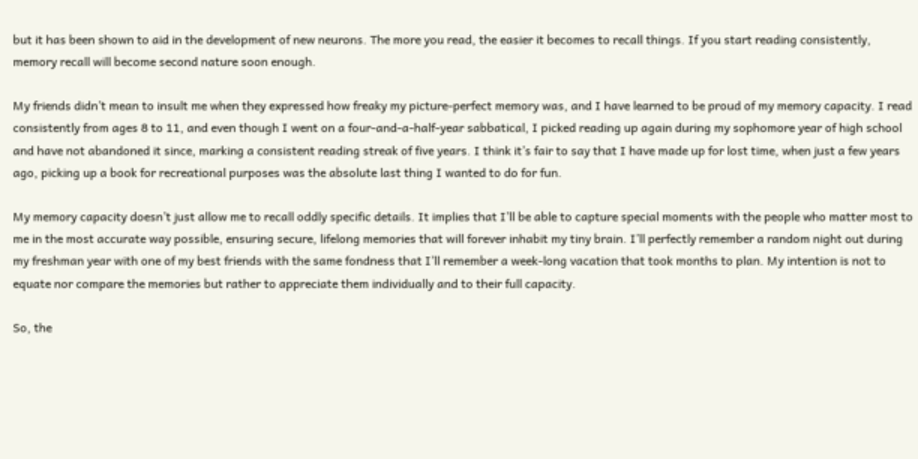but it has been shown to aid in the development of new neurons. The more you read, the easier it becomes to recall things. If you start reading consistently, memory recall will become second nature soon enough.

My friends didn’t mean to insult me when they expressed how freaky my picture-perfect memory was, and I have learned to be proud of my memory capacity. I read consistently from ages 8 to 11, and even though I went on a four-and-a-half-year sabbatical, I picked reading up again during my sophomore year of high school and have not abandoned it since, marking a consistent reading streak of five years. I think it’s fair to say that I have made up for lost time, when just a few years ago, picking up a book for recreational purposes was the absolute last thing I wanted to do for fun.

My memory capacity doesn’t just allow me to recall oddly specific details. It implies that I’ll be able to capture special moments with the people who matter most to me in the most accurate way possible, ensuring secure, lifelong memories that will forever inhabit my tiny brain. I’ll perfectly remember a random night out during my freshman year with one of my best friends with the same fondness that I’ll remember a week-long vacation that took months to plan. My intention is not to equate nor compare the memories but rather to appreciate them individually and to their full capacity.

So, the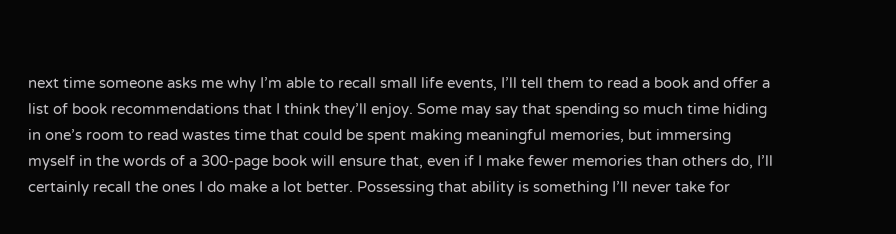next time someone asks me why I’m able to recall small life events, I’ll tell them to read a book and offer a list of book recommendations that I think they’ll enjoy. Some may say that spending so much time hiding in one’s room to read wastes time that could be spent making meaningful memories, but immersing myself in the words of a 300-page book will ensure that, even if I make fewer memories than others do, I’ll certainly recall the ones I do make a lot better. Possessing that ability is something I’ll never take for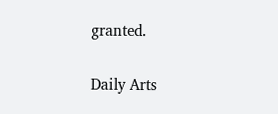granted.

Daily Arts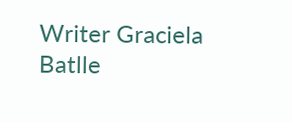Writer Graciela Batlle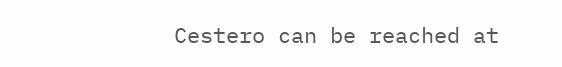Cestero can be reached at